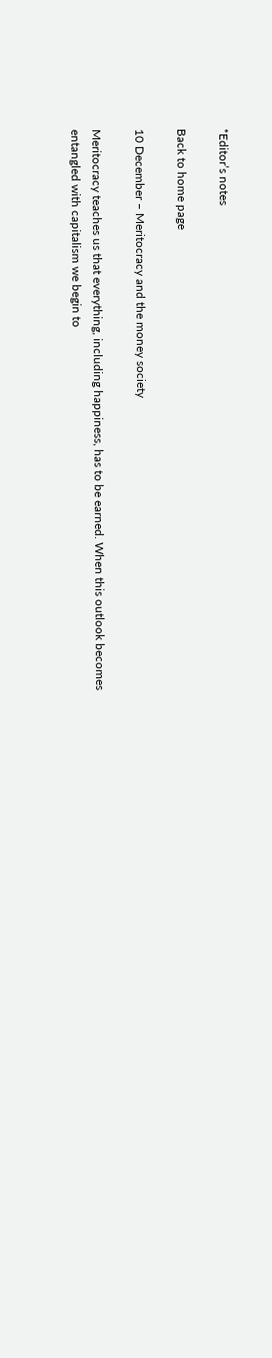*Editor’s notes

Back to home page

10 December – Meritocracy and the money society

Meritocracy teaches us that everything, including happiness, has to be earned. When this outlook becomes entangled with capitalism we begin to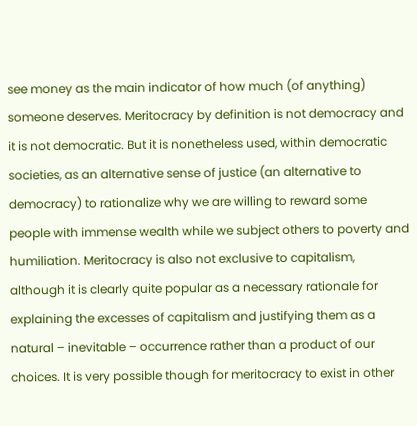see money as the main indicator of how much (of anything) someone deserves. Meritocracy by definition is not democracy and it is not democratic. But it is nonetheless used, within democratic societies, as an alternative sense of justice (an alternative to democracy) to rationalize why we are willing to reward some people with immense wealth while we subject others to poverty and humiliation. Meritocracy is also not exclusive to capitalism, although it is clearly quite popular as a necessary rationale for explaining the excesses of capitalism and justifying them as a natural – inevitable – occurrence rather than a product of our choices. It is very possible though for meritocracy to exist in other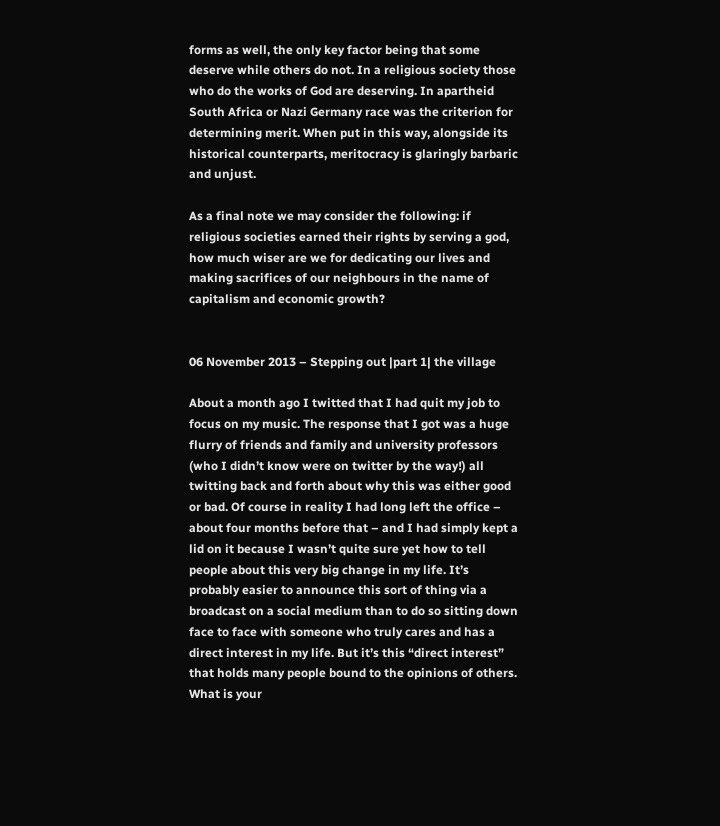forms as well, the only key factor being that some deserve while others do not. In a religious society those who do the works of God are deserving. In apartheid South Africa or Nazi Germany race was the criterion for determining merit. When put in this way, alongside its historical counterparts, meritocracy is glaringly barbaric and unjust.

As a final note we may consider the following: if religious societies earned their rights by serving a god, how much wiser are we for dedicating our lives and making sacrifices of our neighbours in the name of capitalism and economic growth?


06 November 2013 – Stepping out |part 1| the village

About a month ago I twitted that I had quit my job to focus on my music. The response that I got was a huge flurry of friends and family and university professors (who I didn’t know were on twitter by the way!) all twitting back and forth about why this was either good or bad. Of course in reality I had long left the office – about four months before that – and I had simply kept a lid on it because I wasn’t quite sure yet how to tell people about this very big change in my life. It’s probably easier to announce this sort of thing via a broadcast on a social medium than to do so sitting down face to face with someone who truly cares and has a direct interest in my life. But it’s this “direct interest” that holds many people bound to the opinions of others. What is your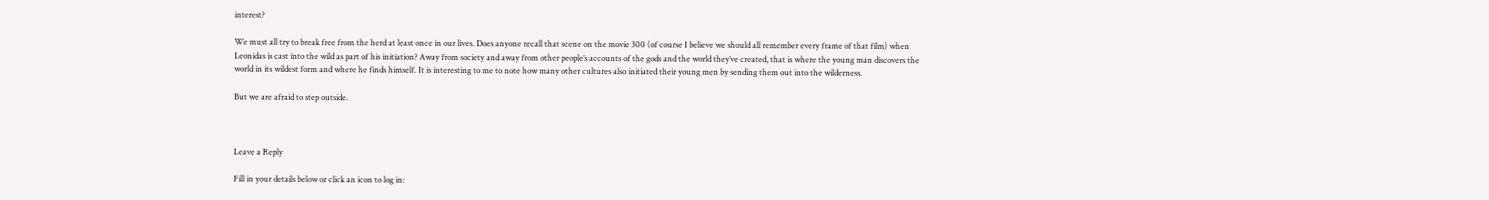interest?

We must all try to break free from the herd at least once in our lives. Does anyone recall that scene on the movie 300 (of course I believe we should all remember every frame of that film) when Leonidas is cast into the wild as part of his initiation? Away from society and away from other people’s accounts of the gods and the world they’ve created, that is where the young man discovers the world in its wildest form and where he finds himself. It is interesting to me to note how many other cultures also initiated their young men by sending them out into the wilderness.

But we are afraid to step outside.



Leave a Reply

Fill in your details below or click an icon to log in: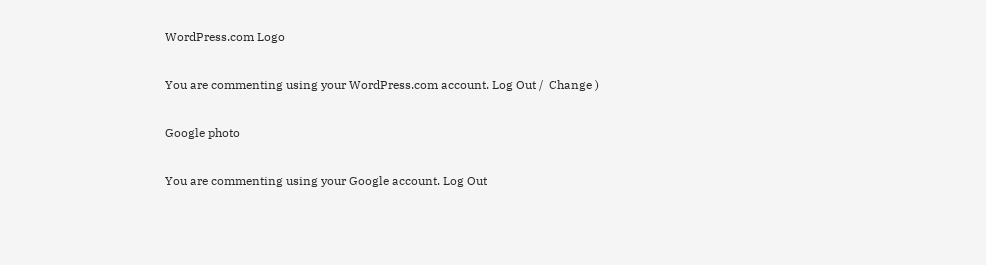WordPress.com Logo

You are commenting using your WordPress.com account. Log Out /  Change )

Google photo

You are commenting using your Google account. Log Out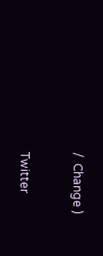/  Change )

Twitter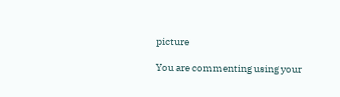picture

You are commenting using your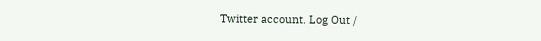Twitter account. Log Out /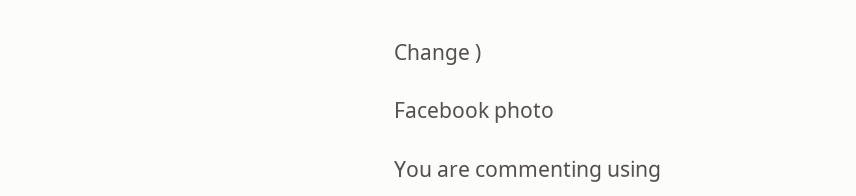Change )

Facebook photo

You are commenting using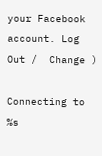your Facebook account. Log Out /  Change )

Connecting to %s